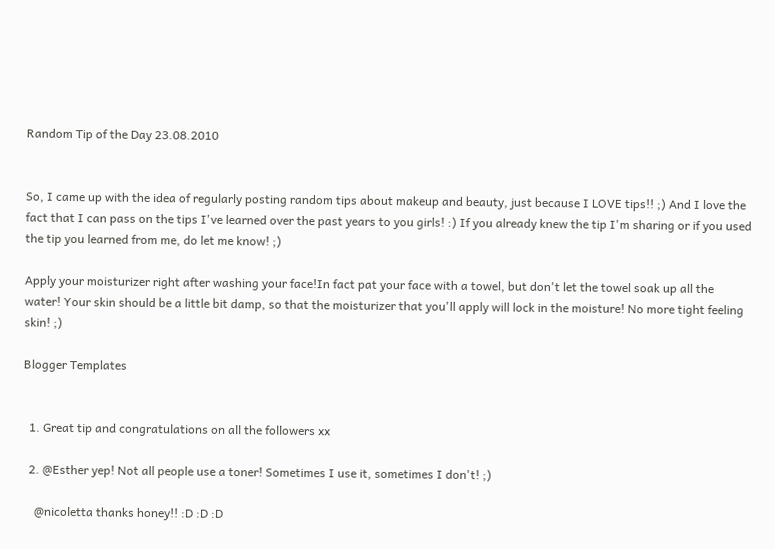Random Tip of the Day 23.08.2010


So, I came up with the idea of regularly posting random tips about makeup and beauty, just because I LOVE tips!! ;) And I love the fact that I can pass on the tips I've learned over the past years to you girls! :) If you already knew the tip I'm sharing or if you used the tip you learned from me, do let me know! ;)

Apply your moisturizer right after washing your face!In fact pat your face with a towel, but don't let the towel soak up all the water! Your skin should be a little bit damp, so that the moisturizer that you'll apply will lock in the moisture! No more tight feeling skin! ;)

Blogger Templates


  1. Great tip and congratulations on all the followers xx

  2. @Esther yep! Not all people use a toner! Sometimes I use it, sometimes I don't! ;)

    @nicoletta thanks honey!! :D :D :D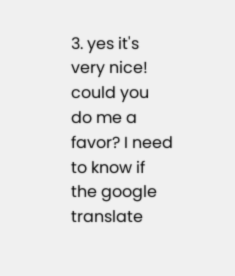3. yes it's very nice! could you do me a favor? I need to know if the google translate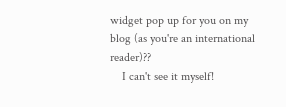widget pop up for you on my blog (as you're an international reader)??
    I can't see it myself!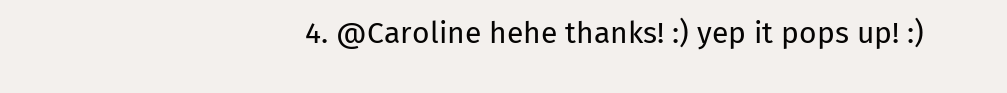4. @Caroline hehe thanks! :) yep it pops up! :)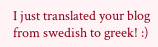I just translated your blog from swedish to greek! :)